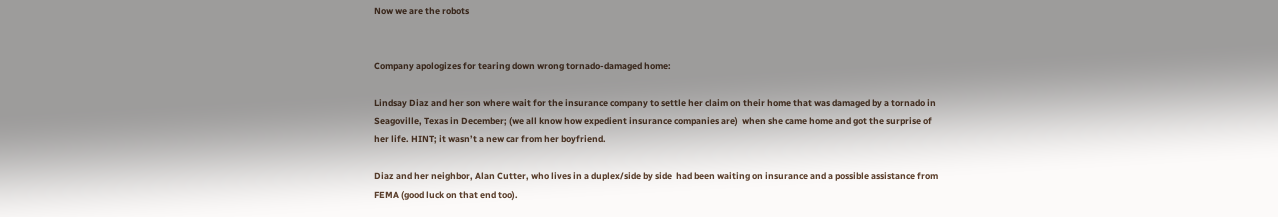Now we are the robots


Company apologizes for tearing down wrong tornado-damaged home:

Lindsay Diaz and her son where wait for the insurance company to settle her claim on their home that was damaged by a tornado in  Seagoville, Texas in December; (we all know how expedient insurance companies are)  when she came home and got the surprise of her life. HINT; it wasn’t a new car from her boyfriend.

Diaz and her neighbor, Alan Cutter, who lives in a duplex/side by side  had been waiting on insurance and a possible assistance from FEMA (good luck on that end too).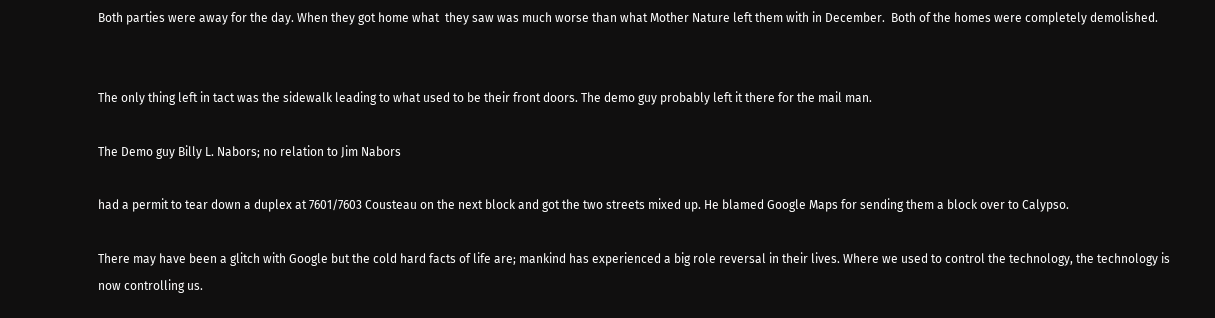Both parties were away for the day. When they got home what  they saw was much worse than what Mother Nature left them with in December.  Both of the homes were completely demolished.


The only thing left in tact was the sidewalk leading to what used to be their front doors. The demo guy probably left it there for the mail man.

The Demo guy Billy L. Nabors; no relation to Jim Nabors

had a permit to tear down a duplex at 7601/7603 Cousteau on the next block and got the two streets mixed up. He blamed Google Maps for sending them a block over to Calypso.

There may have been a glitch with Google but the cold hard facts of life are; mankind has experienced a big role reversal in their lives. Where we used to control the technology, the technology is now controlling us.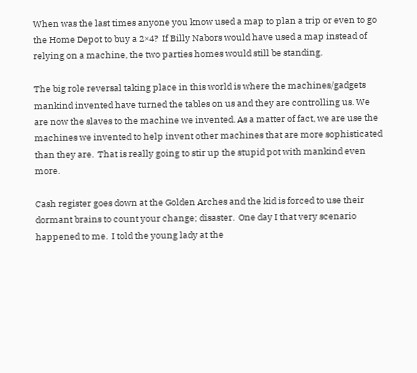When was the last times anyone you know used a map to plan a trip or even to go the Home Depot to buy a 2×4?  If Billy Nabors would have used a map instead of  relying on a machine, the two parties homes would still be standing.

The big role reversal taking place in this world is where the machines/gadgets mankind invented have turned the tables on us and they are controlling us. We are now the slaves to the machine we invented. As a matter of fact, we are use the machines we invented to help invent other machines that are more sophisticated than they are.  That is really going to stir up the stupid pot with mankind even more.

Cash register goes down at the Golden Arches and the kid is forced to use their dormant brains to count your change; disaster.  One day I that very scenario happened to me.  I told the young lady at the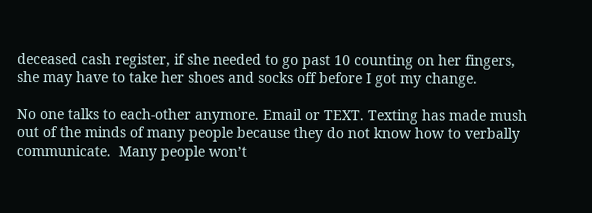deceased cash register, if she needed to go past 10 counting on her fingers, she may have to take her shoes and socks off before I got my change.

No one talks to each-other anymore. Email or TEXT. Texting has made mush out of the minds of many people because they do not know how to verbally communicate.  Many people won’t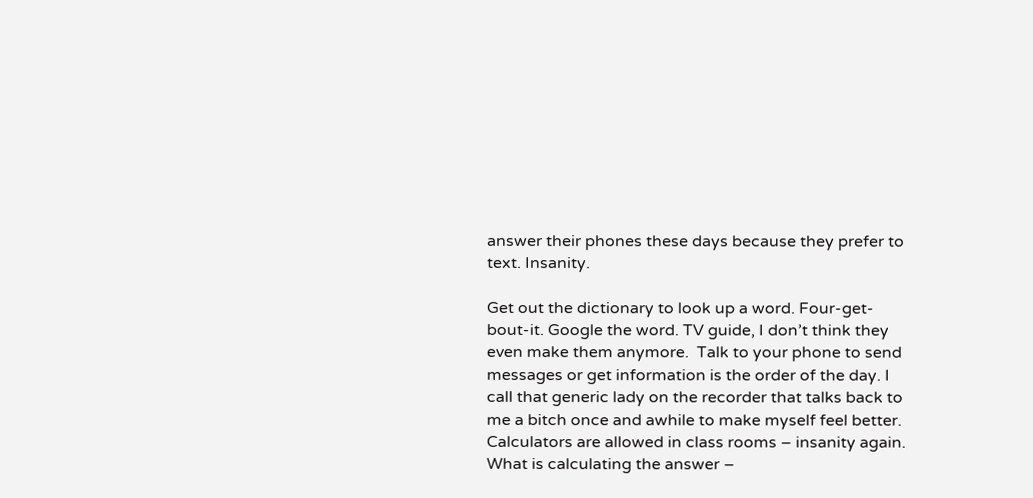answer their phones these days because they prefer to text. Insanity.

Get out the dictionary to look up a word. Four-get-bout-it. Google the word. TV guide, I don’t think they even make them anymore.  Talk to your phone to send messages or get information is the order of the day. I call that generic lady on the recorder that talks back to me a bitch once and awhile to make myself feel better. Calculators are allowed in class rooms – insanity again. What is calculating the answer –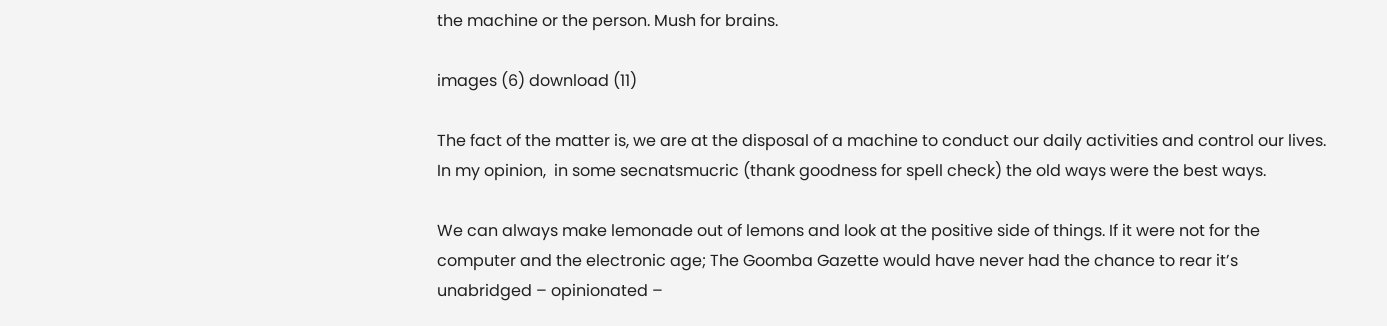the machine or the person. Mush for brains.

images (6) download (11)

The fact of the matter is, we are at the disposal of a machine to conduct our daily activities and control our lives.  In my opinion,  in some secnatsmucric (thank goodness for spell check) the old ways were the best ways.

We can always make lemonade out of lemons and look at the positive side of things. If it were not for the computer and the electronic age; The Goomba Gazette would have never had the chance to rear it’s unabridged – opinionated –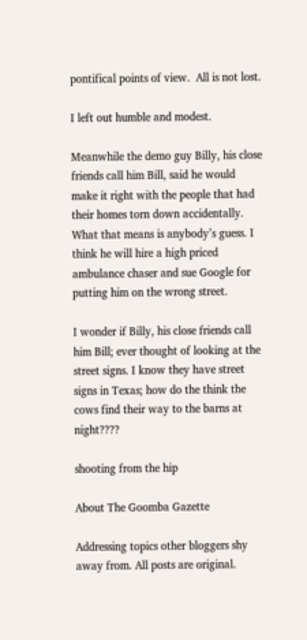pontifical points of view.  All is not lost.

I left out humble and modest.

Meanwhile the demo guy Billy, his close friends call him Bill, said he would make it right with the people that had their homes torn down accidentally.  What that means is anybody’s guess. I think he will hire a high priced ambulance chaser and sue Google for putting him on the wrong street.

I wonder if Billy, his close friends call him Bill; ever thought of looking at the street signs. I know they have street signs in Texas; how do the think the cows find their way to the barns at night????

shooting from the hip

About The Goomba Gazette

Addressing topics other bloggers shy away from. All posts are original.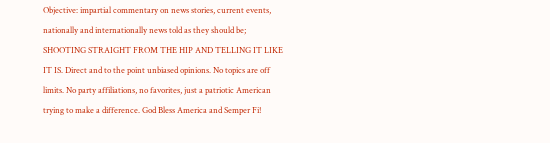Objective: impartial commentary on news stories, current events, nationally and internationally news told as they should be; SHOOTING STRAIGHT FROM THE HIP AND TELLING IT LIKE IT IS. Direct and to the point unbiased opinions. No topics are off limits. No party affiliations, no favorites, just a patriotic American trying to make a difference. God Bless America and Semper Fi!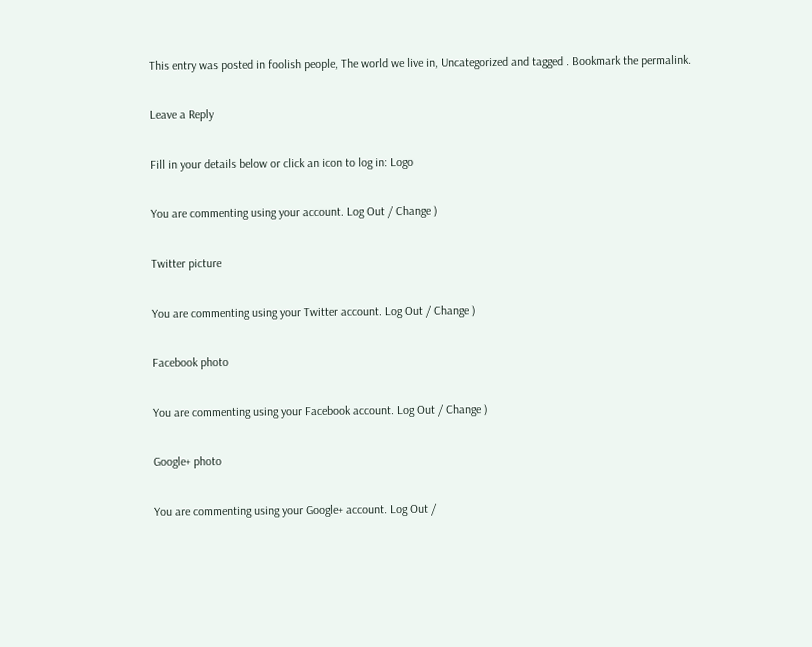This entry was posted in foolish people, The world we live in, Uncategorized and tagged . Bookmark the permalink.

Leave a Reply

Fill in your details below or click an icon to log in: Logo

You are commenting using your account. Log Out / Change )

Twitter picture

You are commenting using your Twitter account. Log Out / Change )

Facebook photo

You are commenting using your Facebook account. Log Out / Change )

Google+ photo

You are commenting using your Google+ account. Log Out /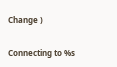Change )

Connecting to %s